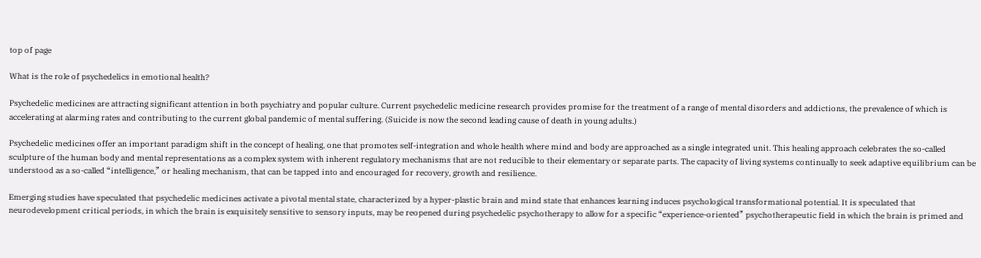top of page

What is the role of psychedelics in emotional health?

Psychedelic medicines are attracting significant attention in both psychiatry and popular culture. Current psychedelic medicine research provides promise for the treatment of a range of mental disorders and addictions, the prevalence of which is accelerating at alarming rates and contributing to the current global pandemic of mental suffering. (Suicide is now the second leading cause of death in young adults.)

Psychedelic medicines offer an important paradigm shift in the concept of healing, one that promotes self-integration and whole health where mind and body are approached as a single integrated unit. This healing approach celebrates the so-called sculpture of the human body and mental representations as a complex system with inherent regulatory mechanisms that are not reducible to their elementary or separate parts. The capacity of living systems continually to seek adaptive equilibrium can be understood as a so-called “intelligence,” or healing mechanism, that can be tapped into and encouraged for recovery, growth and resilience.

Emerging studies have speculated that psychedelic medicines activate a pivotal mental state, characterized by a hyper-plastic brain and mind state that enhances learning induces psychological transformational potential. It is speculated that neurodevelopment critical periods, in which the brain is exquisitely sensitive to sensory inputs, may be reopened during psychedelic psychotherapy to allow for a specific “experience-oriented” psychotherapeutic field in which the brain is primed and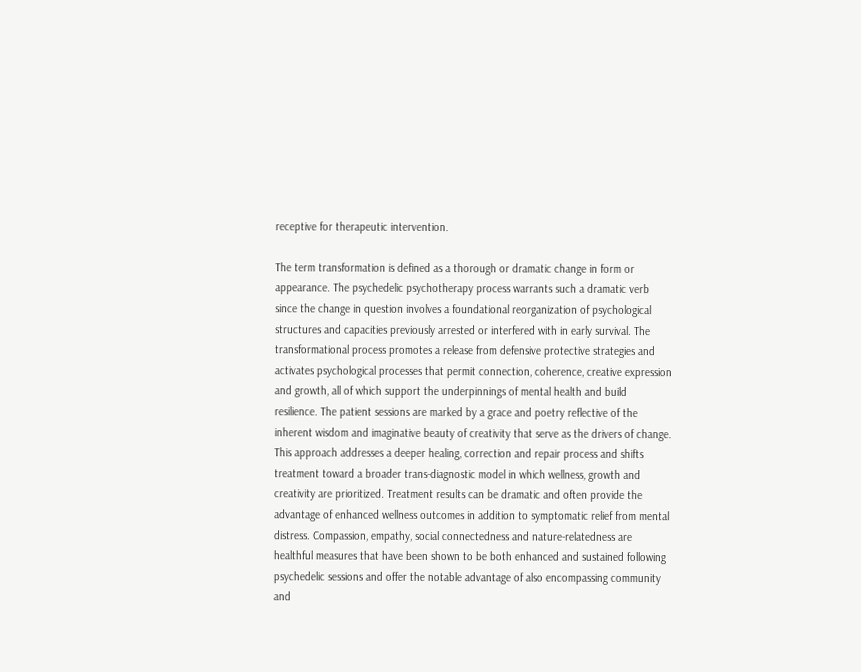receptive for therapeutic intervention.

The term transformation is defined as a thorough or dramatic change in form or appearance. The psychedelic psychotherapy process warrants such a dramatic verb since the change in question involves a foundational reorganization of psychological structures and capacities previously arrested or interfered with in early survival. The transformational process promotes a release from defensive protective strategies and activates psychological processes that permit connection, coherence, creative expression and growth, all of which support the underpinnings of mental health and build resilience. The patient sessions are marked by a grace and poetry reflective of the inherent wisdom and imaginative beauty of creativity that serve as the drivers of change. This approach addresses a deeper healing, correction and repair process and shifts treatment toward a broader trans-diagnostic model in which wellness, growth and creativity are prioritized. Treatment results can be dramatic and often provide the advantage of enhanced wellness outcomes in addition to symptomatic relief from mental distress. Compassion, empathy, social connectedness and nature-relatedness are healthful measures that have been shown to be both enhanced and sustained following psychedelic sessions and offer the notable advantage of also encompassing community and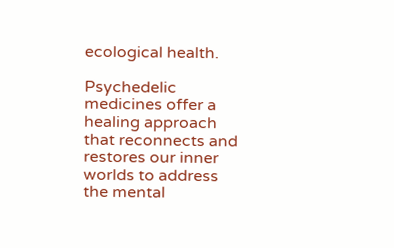ecological health.

Psychedelic medicines offer a healing approach that reconnects and restores our inner worlds to address the mental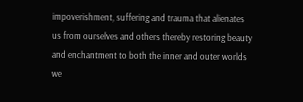impoverishment, suffering and trauma that alienates us from ourselves and others thereby restoring beauty and enchantment to both the inner and outer worlds we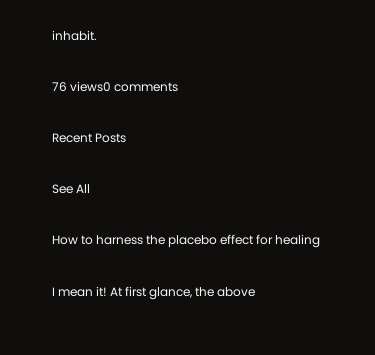inhabit.

76 views0 comments

Recent Posts

See All

How to harness the placebo effect for healing

I mean it! At first glance, the above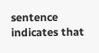sentence indicates that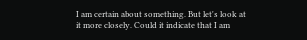I am certain about something. But let's look at it more closely. Could it indicate that I am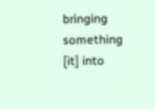bringing something [it] into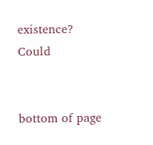existence? Could


bottom of page